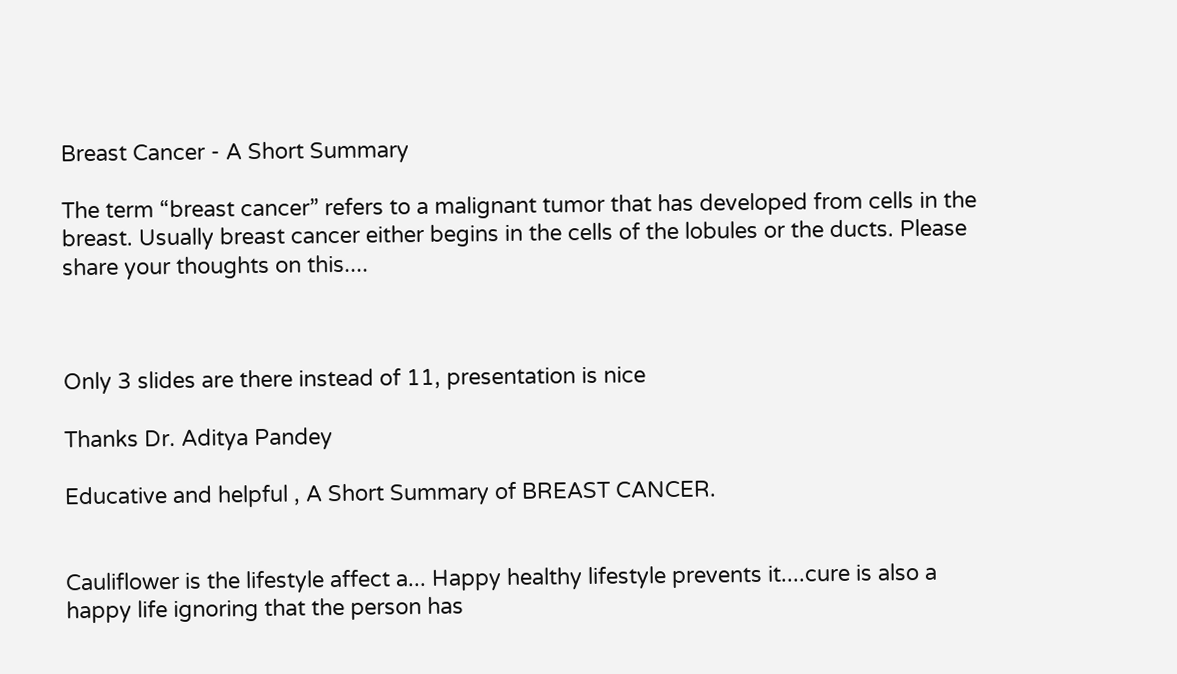Breast Cancer - A Short Summary

The term “breast cancer” refers to a malignant tumor that has developed from cells in the breast. Usually breast cancer either begins in the cells of the lobules or the ducts. Please share your thoughts on this....



Only 3 slides are there instead of 11, presentation is nice

Thanks Dr. Aditya Pandey

Educative and helpful , A Short Summary of BREAST CANCER.


Cauliflower is the lifestyle affect a... Happy healthy lifestyle prevents it....cure is also a happy life ignoring that the person has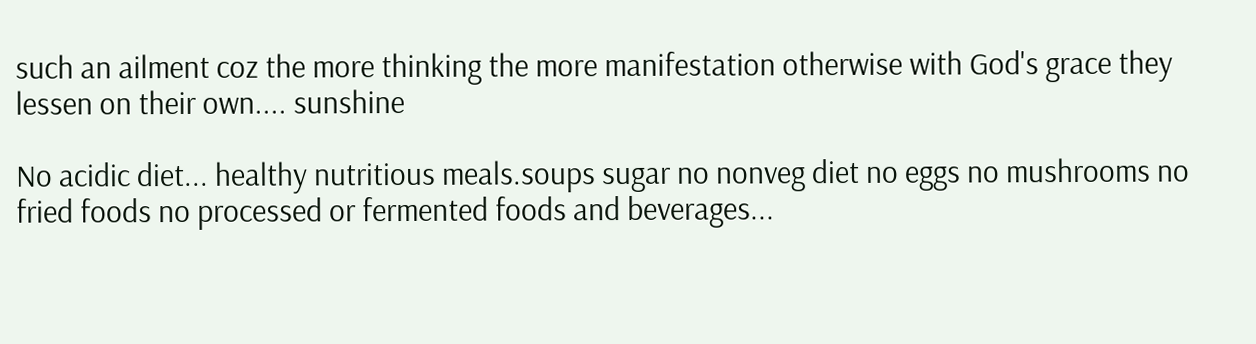such an ailment coz the more thinking the more manifestation otherwise with God's grace they lessen on their own.... sunshine

No acidic diet... healthy nutritious meals.soups sugar no nonveg diet no eggs no mushrooms no fried foods no processed or fermented foods and beverages...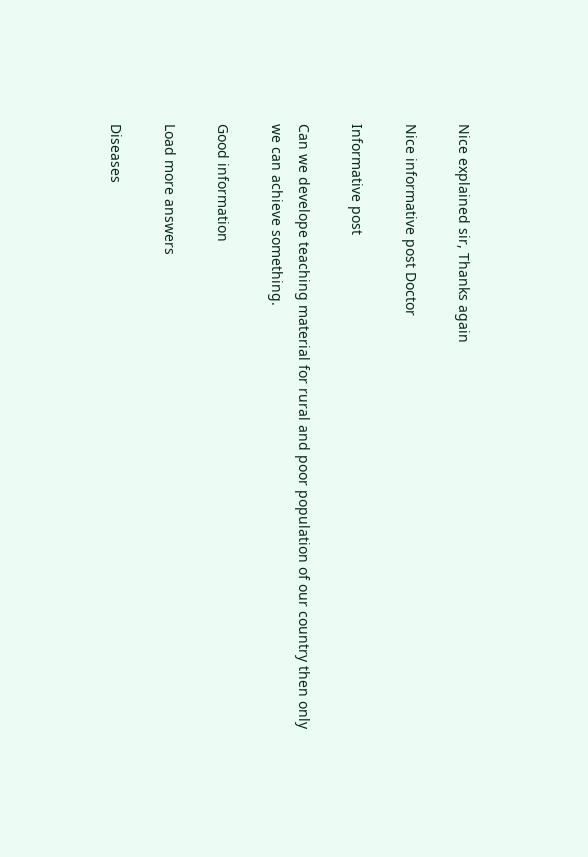Nice explained sir, Thanks again

Nice informative post Doctor

Informative post

Can we develope teaching material for rural and poor population of our country then only we can achieve something.

Good information

Load more answers

Diseases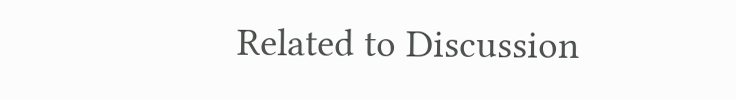Related to Discussion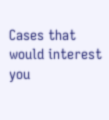Cases that would interest you